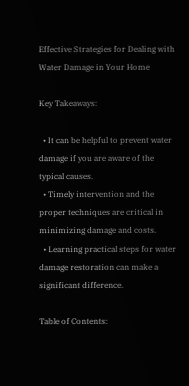Effective Strategies for Dealing with Water Damage in Your Home

Key Takeaways:

  • It can be helpful to prevent water damage if you are aware of the typical causes.
  • Timely intervention and the proper techniques are critical in minimizing damage and costs.
  • Learning practical steps for water damage restoration can make a significant difference.

Table of Contents: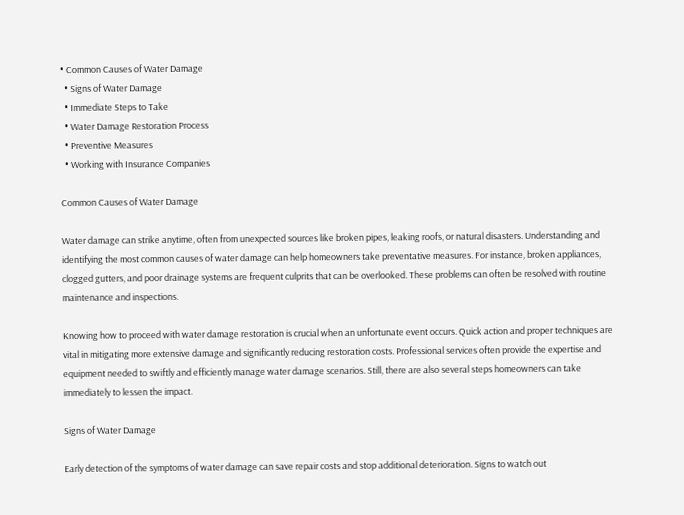• Common Causes of Water Damage
  • Signs of Water Damage
  • Immediate Steps to Take
  • Water Damage Restoration Process
  • Preventive Measures
  • Working with Insurance Companies

Common Causes of Water Damage

Water damage can strike anytime, often from unexpected sources like broken pipes, leaking roofs, or natural disasters. Understanding and identifying the most common causes of water damage can help homeowners take preventative measures. For instance, broken appliances, clogged gutters, and poor drainage systems are frequent culprits that can be overlooked. These problems can often be resolved with routine maintenance and inspections.

Knowing how to proceed with water damage restoration is crucial when an unfortunate event occurs. Quick action and proper techniques are vital in mitigating more extensive damage and significantly reducing restoration costs. Professional services often provide the expertise and equipment needed to swiftly and efficiently manage water damage scenarios. Still, there are also several steps homeowners can take immediately to lessen the impact.

Signs of Water Damage

Early detection of the symptoms of water damage can save repair costs and stop additional deterioration. Signs to watch out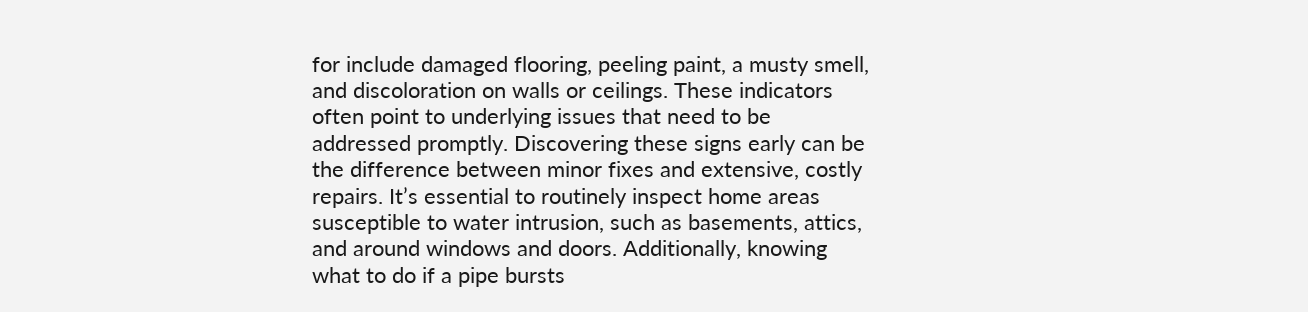for include damaged flooring, peeling paint, a musty smell, and discoloration on walls or ceilings. These indicators often point to underlying issues that need to be addressed promptly. Discovering these signs early can be the difference between minor fixes and extensive, costly repairs. It’s essential to routinely inspect home areas susceptible to water intrusion, such as basements, attics, and around windows and doors. Additionally, knowing what to do if a pipe bursts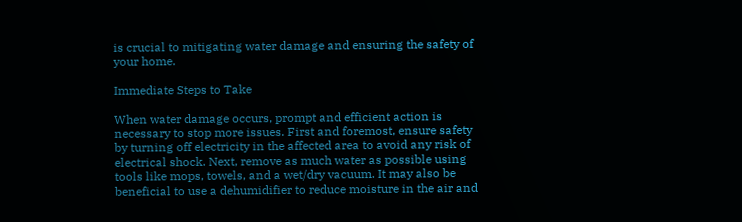is crucial to mitigating water damage and ensuring the safety of your home.

Immediate Steps to Take

When water damage occurs, prompt and efficient action is necessary to stop more issues. First and foremost, ensure safety by turning off electricity in the affected area to avoid any risk of electrical shock. Next, remove as much water as possible using tools like mops, towels, and a wet/dry vacuum. It may also be beneficial to use a dehumidifier to reduce moisture in the air and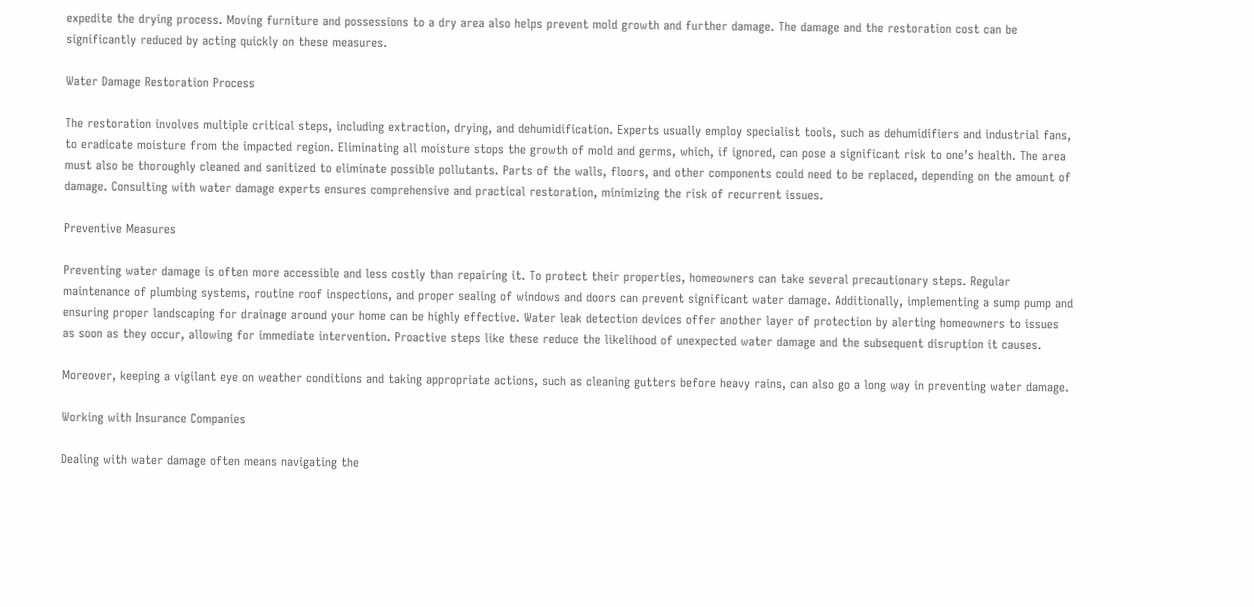expedite the drying process. Moving furniture and possessions to a dry area also helps prevent mold growth and further damage. The damage and the restoration cost can be significantly reduced by acting quickly on these measures.

Water Damage Restoration Process

The restoration involves multiple critical steps, including extraction, drying, and dehumidification. Experts usually employ specialist tools, such as dehumidifiers and industrial fans, to eradicate moisture from the impacted region. Eliminating all moisture stops the growth of mold and germs, which, if ignored, can pose a significant risk to one’s health. The area must also be thoroughly cleaned and sanitized to eliminate possible pollutants. Parts of the walls, floors, and other components could need to be replaced, depending on the amount of damage. Consulting with water damage experts ensures comprehensive and practical restoration, minimizing the risk of recurrent issues.

Preventive Measures

Preventing water damage is often more accessible and less costly than repairing it. To protect their properties, homeowners can take several precautionary steps. Regular maintenance of plumbing systems, routine roof inspections, and proper sealing of windows and doors can prevent significant water damage. Additionally, implementing a sump pump and ensuring proper landscaping for drainage around your home can be highly effective. Water leak detection devices offer another layer of protection by alerting homeowners to issues as soon as they occur, allowing for immediate intervention. Proactive steps like these reduce the likelihood of unexpected water damage and the subsequent disruption it causes.

Moreover, keeping a vigilant eye on weather conditions and taking appropriate actions, such as cleaning gutters before heavy rains, can also go a long way in preventing water damage.

Working with Insurance Companies

Dealing with water damage often means navigating the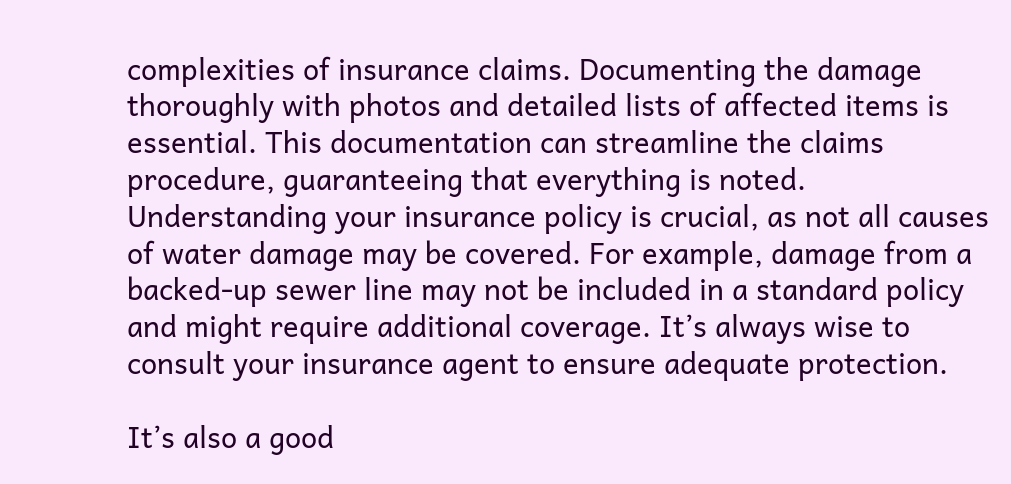complexities of insurance claims. Documenting the damage thoroughly with photos and detailed lists of affected items is essential. This documentation can streamline the claims procedure, guaranteeing that everything is noted. Understanding your insurance policy is crucial, as not all causes of water damage may be covered. For example, damage from a backed-up sewer line may not be included in a standard policy and might require additional coverage. It’s always wise to consult your insurance agent to ensure adequate protection.

It’s also a good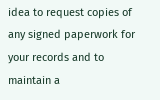idea to request copies of any signed paperwork for your records and to maintain a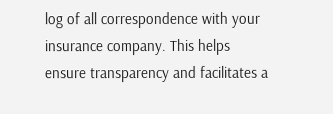log of all correspondence with your insurance company. This helps ensure transparency and facilitates a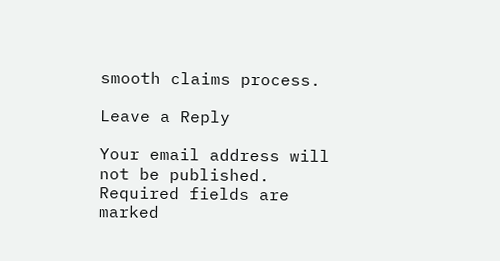smooth claims process.

Leave a Reply

Your email address will not be published. Required fields are marked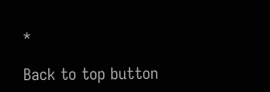*

Back to top button